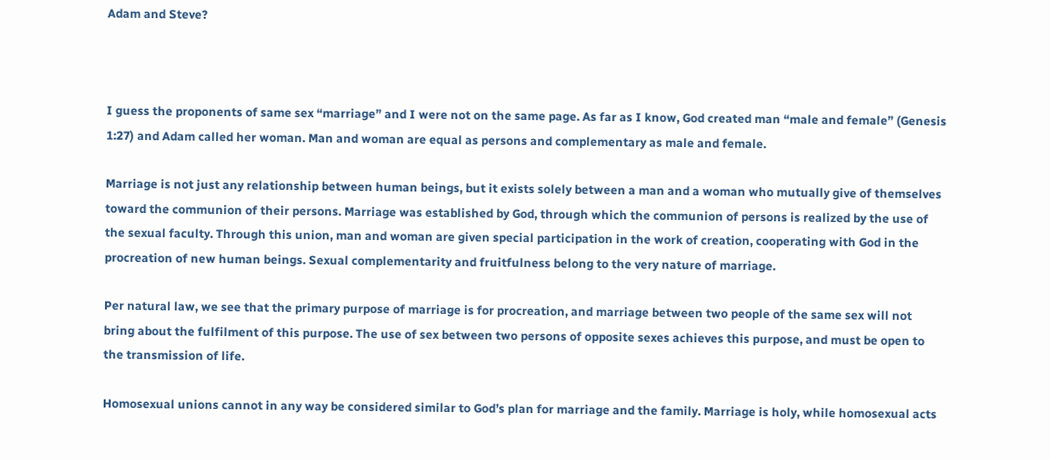Adam and Steve?



I guess the proponents of same sex “marriage” and I were not on the same page. As far as I know, God created man “male and female” (Genesis 1:27) and Adam called her woman. Man and woman are equal as persons and complementary as male and female.

Marriage is not just any relationship between human beings, but it exists solely between a man and a woman who mutually give of themselves toward the communion of their persons. Marriage was established by God, through which the communion of persons is realized by the use of the sexual faculty. Through this union, man and woman are given special participation in the work of creation, cooperating with God in the procreation of new human beings. Sexual complementarity and fruitfulness belong to the very nature of marriage.

Per natural law, we see that the primary purpose of marriage is for procreation, and marriage between two people of the same sex will not bring about the fulfilment of this purpose. The use of sex between two persons of opposite sexes achieves this purpose, and must be open to the transmission of life.

Homosexual unions cannot in any way be considered similar to God’s plan for marriage and the family. Marriage is holy, while homosexual acts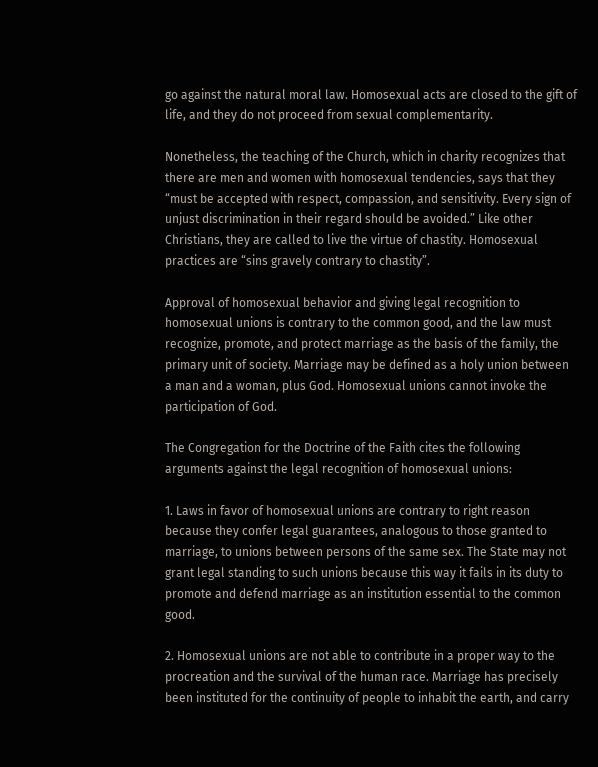go against the natural moral law. Homosexual acts are closed to the gift of life, and they do not proceed from sexual complementarity.

Nonetheless, the teaching of the Church, which in charity recognizes that there are men and women with homosexual tendencies, says that they “must be accepted with respect, compassion, and sensitivity. Every sign of unjust discrimination in their regard should be avoided.” Like other Christians, they are called to live the virtue of chastity. Homosexual practices are “sins gravely contrary to chastity”.

Approval of homosexual behavior and giving legal recognition to homosexual unions is contrary to the common good, and the law must recognize, promote, and protect marriage as the basis of the family, the primary unit of society. Marriage may be defined as a holy union between a man and a woman, plus God. Homosexual unions cannot invoke the participation of God.

The Congregation for the Doctrine of the Faith cites the following arguments against the legal recognition of homosexual unions:

1. Laws in favor of homosexual unions are contrary to right reason because they confer legal guarantees, analogous to those granted to marriage, to unions between persons of the same sex. The State may not grant legal standing to such unions because this way it fails in its duty to promote and defend marriage as an institution essential to the common good.

2. Homosexual unions are not able to contribute in a proper way to the procreation and the survival of the human race. Marriage has precisely been instituted for the continuity of people to inhabit the earth, and carry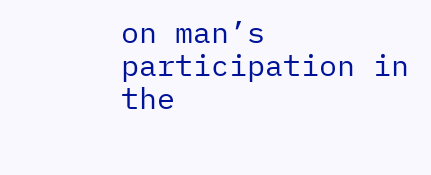on man’s participation in the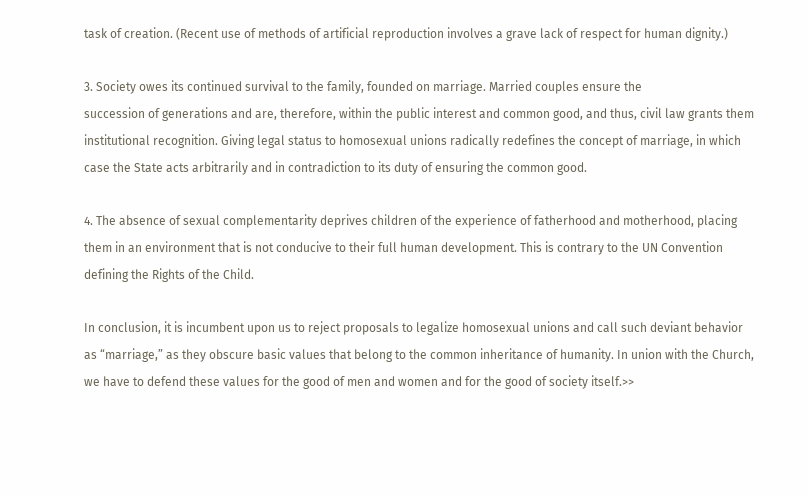task of creation. (Recent use of methods of artificial reproduction involves a grave lack of respect for human dignity.)

3. Society owes its continued survival to the family, founded on marriage. Married couples ensure the
succession of generations and are, therefore, within the public interest and common good, and thus, civil law grants them institutional recognition. Giving legal status to homosexual unions radically redefines the concept of marriage, in which case the State acts arbitrarily and in contradiction to its duty of ensuring the common good.

4. The absence of sexual complementarity deprives children of the experience of fatherhood and motherhood, placing them in an environment that is not conducive to their full human development. This is contrary to the UN Convention defining the Rights of the Child.

In conclusion, it is incumbent upon us to reject proposals to legalize homosexual unions and call such deviant behavior as “marriage,” as they obscure basic values that belong to the common inheritance of humanity. In union with the Church, we have to defend these values for the good of men and women and for the good of society itself.>>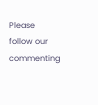Please follow our commenting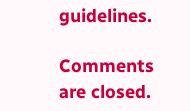guidelines.

Comments are closed.